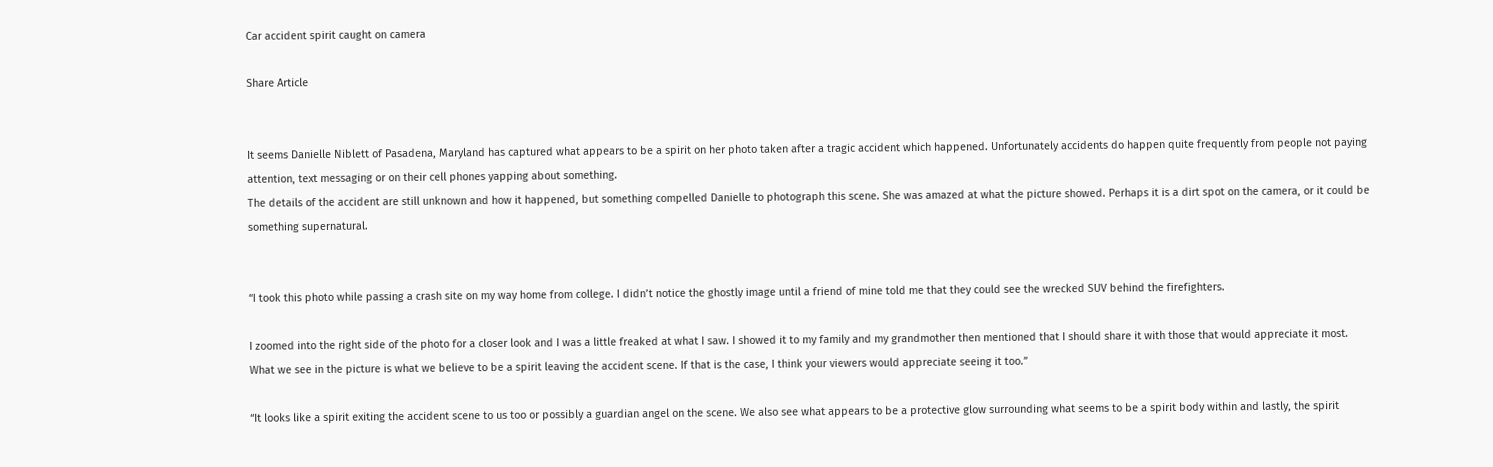Car accident spirit caught on camera

Share Article


It seems Danielle Niblett of Pasadena, Maryland has captured what appears to be a spirit on her photo taken after a tragic accident which happened. Unfortunately accidents do happen quite frequently from people not paying attention, text messaging or on their cell phones yapping about something.
The details of the accident are still unknown and how it happened, but something compelled Danielle to photograph this scene. She was amazed at what the picture showed. Perhaps it is a dirt spot on the camera, or it could be something supernatural.


“I took this photo while passing a crash site on my way home from college. I didn’t notice the ghostly image until a friend of mine told me that they could see the wrecked SUV behind the firefighters.

I zoomed into the right side of the photo for a closer look and I was a little freaked at what I saw. I showed it to my family and my grandmother then mentioned that I should share it with those that would appreciate it most.
What we see in the picture is what we believe to be a spirit leaving the accident scene. If that is the case, I think your viewers would appreciate seeing it too.”

“It looks like a spirit exiting the accident scene to us too or possibly a guardian angel on the scene. We also see what appears to be a protective glow surrounding what seems to be a spirit body within and lastly, the spirit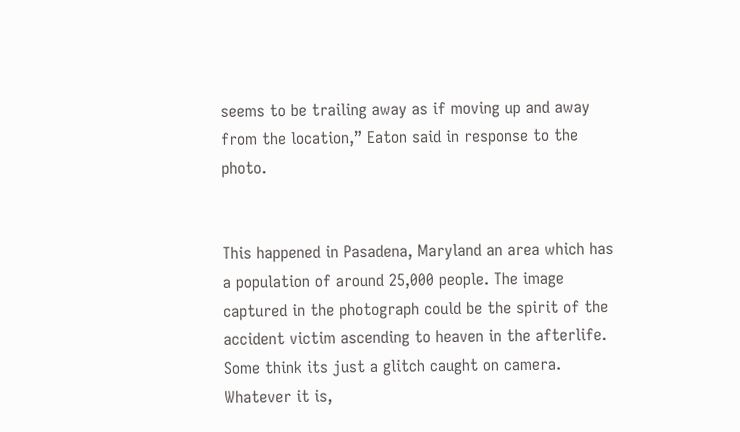seems to be trailing away as if moving up and away from the location,” Eaton said in response to the photo.


This happened in Pasadena, Maryland an area which has a population of around 25,000 people. The image captured in the photograph could be the spirit of the accident victim ascending to heaven in the afterlife. Some think its just a glitch caught on camera. Whatever it is,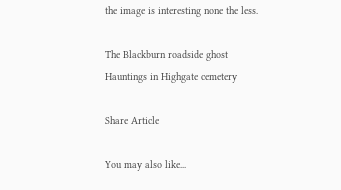the image is interesting none the less.

The Blackburn roadside ghost
Hauntings in Highgate cemetery

Share Article

You may also like...